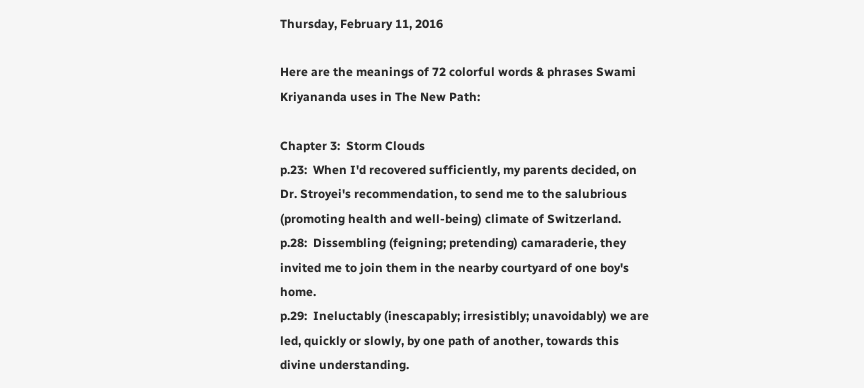Thursday, February 11, 2016

Here are the meanings of 72 colorful words & phrases Swami Kriyananda uses in The New Path:

Chapter 3:  Storm Clouds
p.23:  When I'd recovered sufficiently, my parents decided, on Dr. Stroyei's recommendation, to send me to the salubrious (promoting health and well-being) climate of Switzerland.
p.28:  Dissembling (feigning; pretending) camaraderie, they invited me to join them in the nearby courtyard of one boy's home.
p.29:  Ineluctably (inescapably; irresistibly; unavoidably) we are led, quickly or slowly, by one path of another, towards this divine understanding.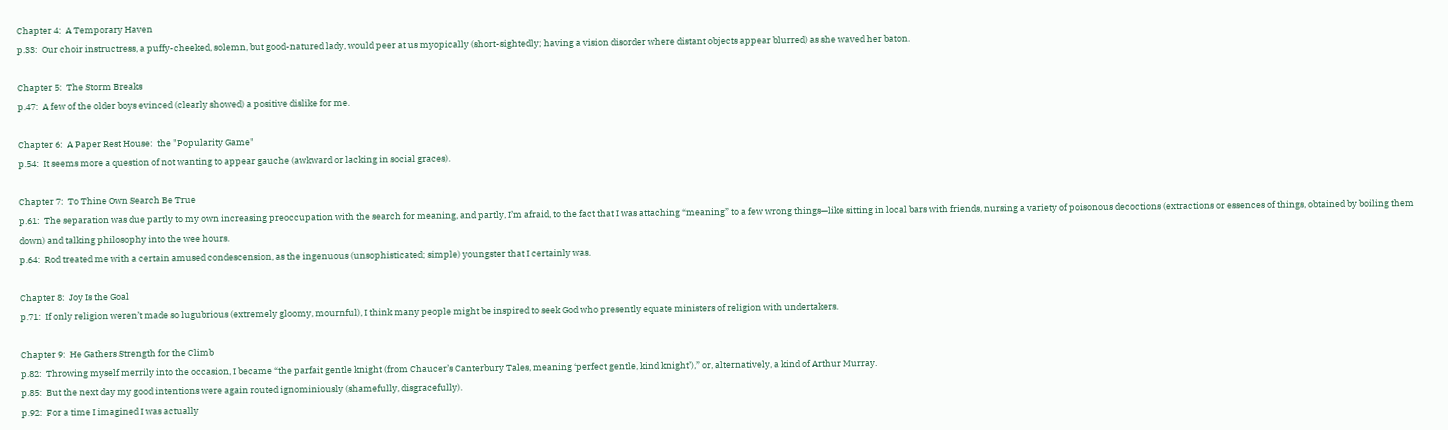Chapter 4:  A Temporary Haven
p.33:  Our choir instructress, a puffy-cheeked, solemn, but good-natured lady, would peer at us myopically (short-sightedly; having a vision disorder where distant objects appear blurred) as she waved her baton.

Chapter 5:  The Storm Breaks
p.47:  A few of the older boys evinced (clearly showed) a positive dislike for me.

Chapter 6:  A Paper Rest House:  the "Popularity Game"
p.54:  It seems more a question of not wanting to appear gauche (awkward or lacking in social graces).

Chapter 7:  To Thine Own Search Be True
p.61:  The separation was due partly to my own increasing preoccupation with the search for meaning, and partly, I’m afraid, to the fact that I was attaching “meaning” to a few wrong things—like sitting in local bars with friends, nursing a variety of poisonous decoctions (extractions or essences of things, obtained by boiling them down) and talking philosophy into the wee hours.
p.64:  Rod treated me with a certain amused condescension, as the ingenuous (unsophisticated; simple) youngster that I certainly was.

Chapter 8:  Joy Is the Goal
p.71:  If only religion weren’t made so lugubrious (extremely gloomy, mournful), I think many people might be inspired to seek God who presently equate ministers of religion with undertakers.

Chapter 9:  He Gathers Strength for the Climb
p.82:  Throwing myself merrily into the occasion, I became “the parfait gentle knight (from Chaucer’s Canterbury Tales, meaning ‘perfect gentle, kind knight’),” or, alternatively, a kind of Arthur Murray.
p.85:  But the next day my good intentions were again routed ignominiously (shamefully, disgracefully).
p.92:  For a time I imagined I was actually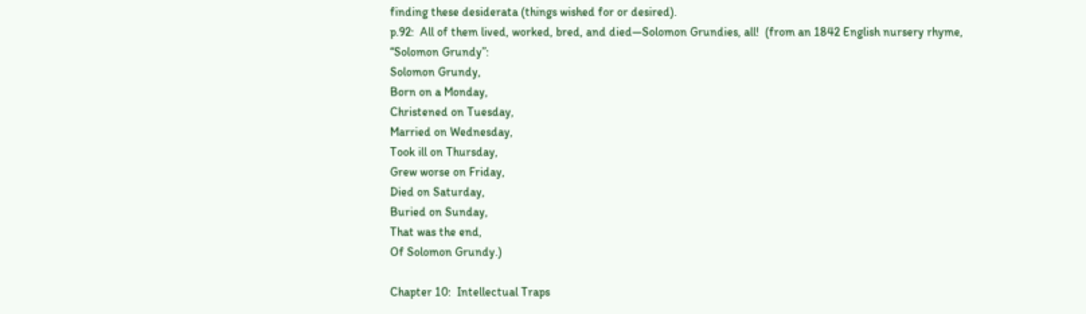finding these desiderata (things wished for or desired).
p.92:  All of them lived, worked, bred, and died—Solomon Grundies, all!  (from an 1842 English nursery rhyme, “Solomon Grundy”:
Solomon Grundy,
Born on a Monday,
Christened on Tuesday,
Married on Wednesday,
Took ill on Thursday,
Grew worse on Friday,
Died on Saturday,
Buried on Sunday,
That was the end,
Of Solomon Grundy.)

Chapter 10:  Intellectual Traps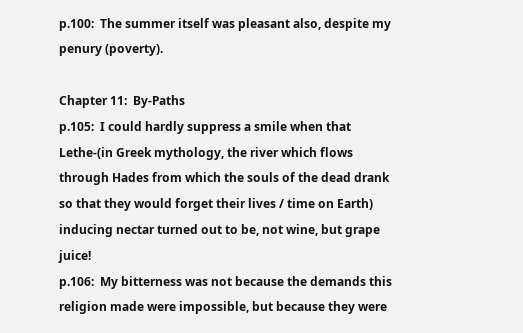p.100:  The summer itself was pleasant also, despite my penury (poverty).

Chapter 11:  By-Paths
p.105:  I could hardly suppress a smile when that Lethe-(in Greek mythology, the river which flows through Hades from which the souls of the dead drank so that they would forget their lives / time on Earth) inducing nectar turned out to be, not wine, but grape juice!
p.106:  My bitterness was not because the demands this religion made were impossible, but because they were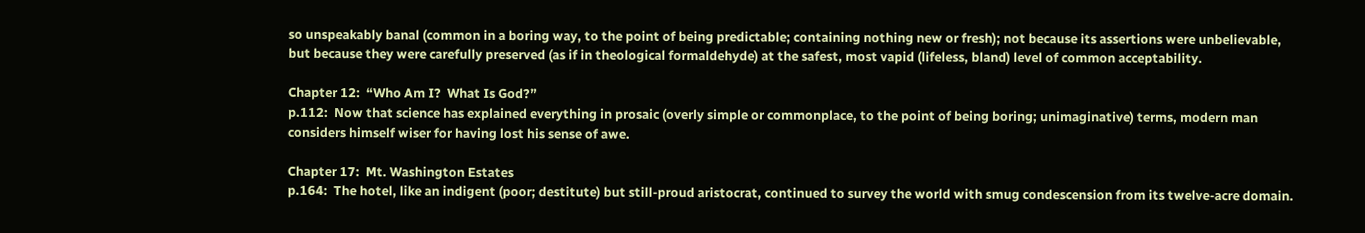so unspeakably banal (common in a boring way, to the point of being predictable; containing nothing new or fresh); not because its assertions were unbelievable, but because they were carefully preserved (as if in theological formaldehyde) at the safest, most vapid (lifeless, bland) level of common acceptability.

Chapter 12:  “Who Am I?  What Is God?”
p.112:  Now that science has explained everything in prosaic (overly simple or commonplace, to the point of being boring; unimaginative) terms, modern man considers himself wiser for having lost his sense of awe.

Chapter 17:  Mt. Washington Estates
p.164:  The hotel, like an indigent (poor; destitute) but still-proud aristocrat, continued to survey the world with smug condescension from its twelve-acre domain.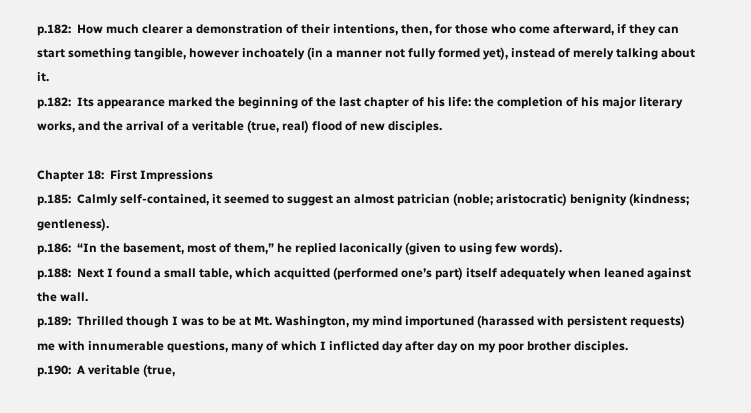p.182:  How much clearer a demonstration of their intentions, then, for those who come afterward, if they can start something tangible, however inchoately (in a manner not fully formed yet), instead of merely talking about it.
p.182:  Its appearance marked the beginning of the last chapter of his life: the completion of his major literary works, and the arrival of a veritable (true, real) flood of new disciples.

Chapter 18:  First Impressions
p.185:  Calmly self-contained, it seemed to suggest an almost patrician (noble; aristocratic) benignity (kindness; gentleness).
p.186:  “In the basement, most of them,” he replied laconically (given to using few words).
p.188:  Next I found a small table, which acquitted (performed one’s part) itself adequately when leaned against the wall.
p.189:  Thrilled though I was to be at Mt. Washington, my mind importuned (harassed with persistent requests) me with innumerable questions, many of which I inflicted day after day on my poor brother disciples.
p.190:  A veritable (true,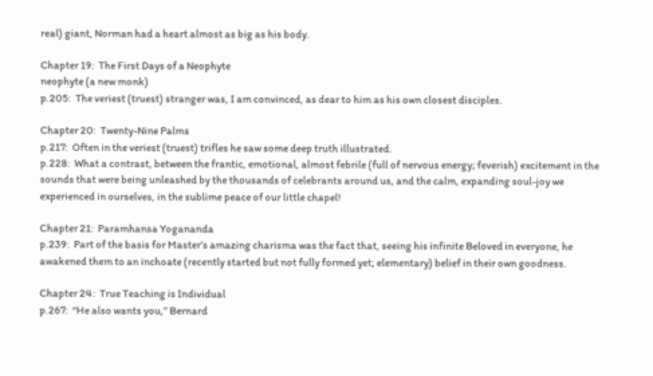real) giant, Norman had a heart almost as big as his body.

Chapter 19:  The First Days of a Neophyte
neophyte (a new monk)
p.205:  The veriest (truest) stranger was, I am convinced, as dear to him as his own closest disciples.

Chapter 20:  Twenty-Nine Palms
p.217:  Often in the veriest (truest) trifles he saw some deep truth illustrated.
p.228:  What a contrast, between the frantic, emotional, almost febrile (full of nervous energy; feverish) excitement in the sounds that were being unleashed by the thousands of celebrants around us, and the calm, expanding soul-joy we experienced in ourselves, in the sublime peace of our little chapel!

Chapter 21:  Paramhansa Yogananda
p.239:  Part of the basis for Master’s amazing charisma was the fact that, seeing his infinite Beloved in everyone, he awakened them to an inchoate (recently started but not fully formed yet; elementary) belief in their own goodness.

Chapter 24:  True Teaching is Individual
p.267:  “He also wants you,” Bernard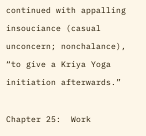continued with appalling insouciance (casual unconcern; nonchalance), “to give a Kriya Yoga initiation afterwards.”

Chapter 25:  Work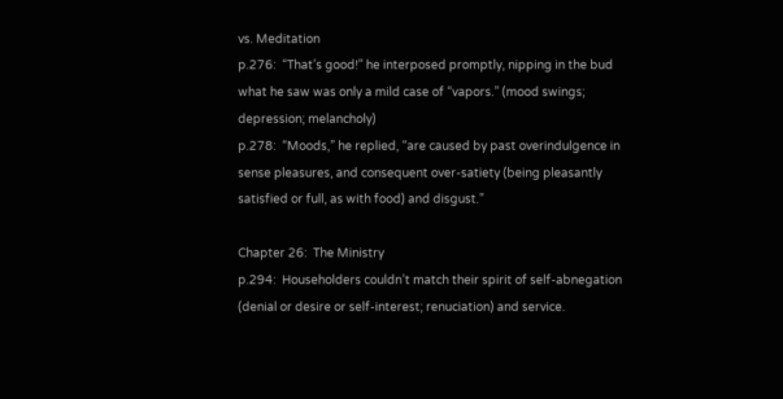vs. Meditation
p.276:  “That’s good!” he interposed promptly, nipping in the bud what he saw was only a mild case of “vapors.” (mood swings; depression; melancholy)
p.278:  “Moods,” he replied, “are caused by past overindulgence in sense pleasures, and consequent over-satiety (being pleasantly satisfied or full, as with food) and disgust.”

Chapter 26:  The Ministry
p.294:  Householders couldn’t match their spirit of self-abnegation (denial or desire or self-interest; renuciation) and service.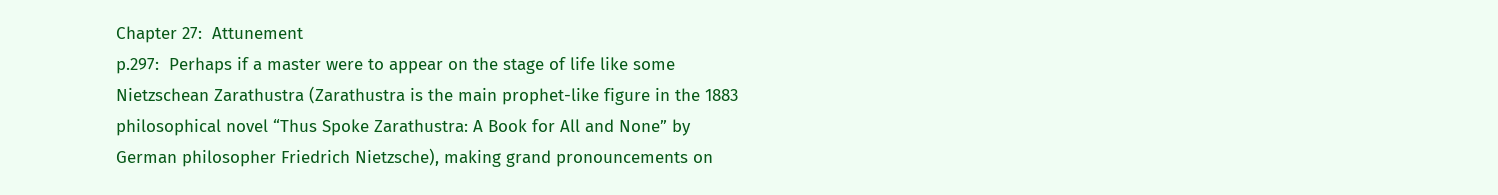Chapter 27:  Attunement
p.297:  Perhaps if a master were to appear on the stage of life like some Nietzschean Zarathustra (Zarathustra is the main prophet-like figure in the 1883 philosophical novel “Thus Spoke Zarathustra: A Book for All and None” by German philosopher Friedrich Nietzsche), making grand pronouncements on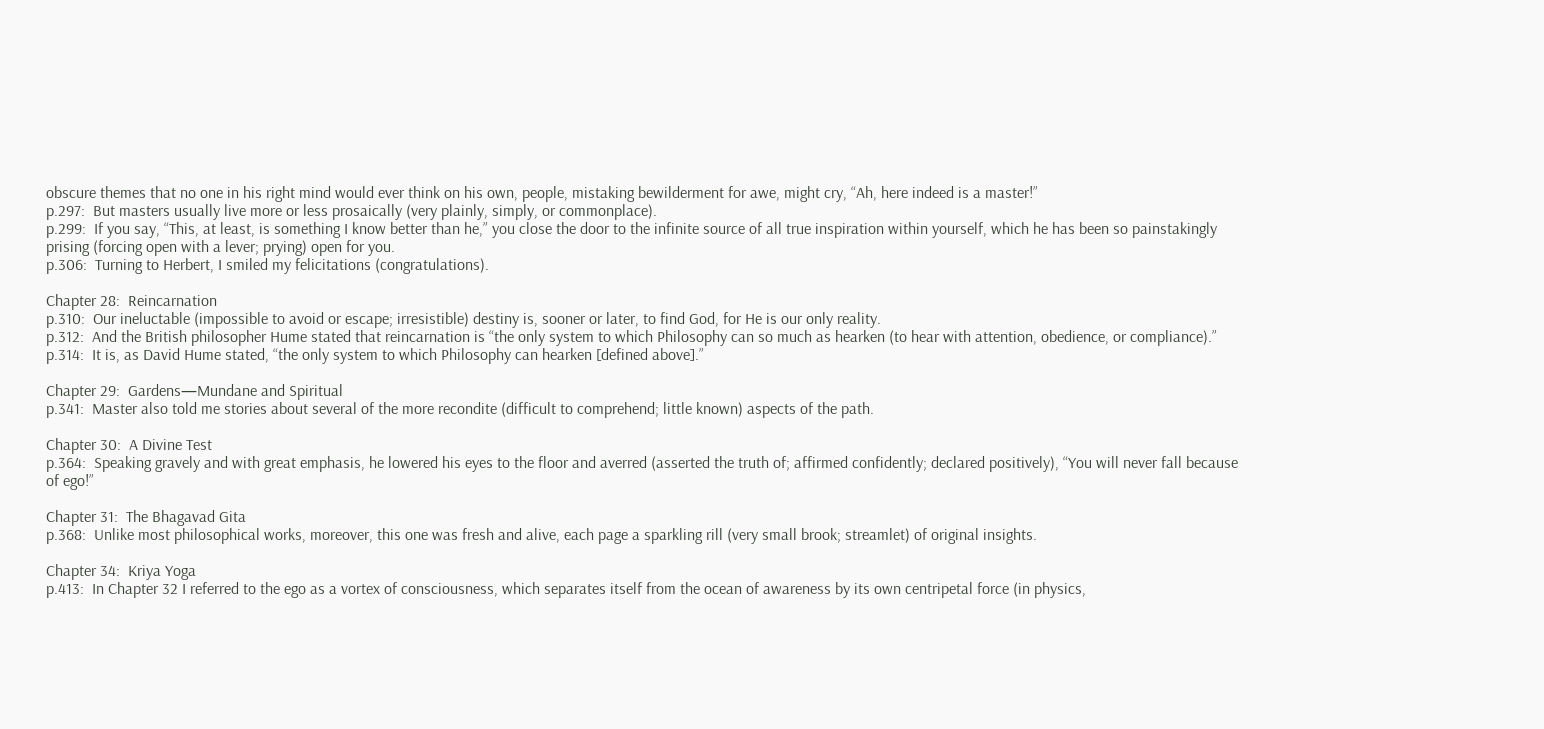obscure themes that no one in his right mind would ever think on his own, people, mistaking bewilderment for awe, might cry, “Ah, here indeed is a master!”
p.297:  But masters usually live more or less prosaically (very plainly, simply, or commonplace).
p.299:  If you say, “This, at least, is something I know better than he,” you close the door to the infinite source of all true inspiration within yourself, which he has been so painstakingly prising (forcing open with a lever; prying) open for you.
p.306:  Turning to Herbert, I smiled my felicitations (congratulations).

Chapter 28:  Reincarnation
p.310:  Our ineluctable (impossible to avoid or escape; irresistible) destiny is, sooner or later, to find God, for He is our only reality.
p.312:  And the British philosopher Hume stated that reincarnation is “the only system to which Philosophy can so much as hearken (to hear with attention, obedience, or compliance).”
p.314:  It is, as David Hume stated, “the only system to which Philosophy can hearken [defined above].”

Chapter 29:  Gardens—Mundane and Spiritual
p.341:  Master also told me stories about several of the more recondite (difficult to comprehend; little known) aspects of the path.

Chapter 30:  A Divine Test
p.364:  Speaking gravely and with great emphasis, he lowered his eyes to the floor and averred (asserted the truth of; affirmed confidently; declared positively), “You will never fall because of ego!”

Chapter 31:  The Bhagavad Gita
p.368:  Unlike most philosophical works, moreover, this one was fresh and alive, each page a sparkling rill (very small brook; streamlet) of original insights.

Chapter 34:  Kriya Yoga
p.413:  In Chapter 32 I referred to the ego as a vortex of consciousness, which separates itself from the ocean of awareness by its own centripetal force (in physics,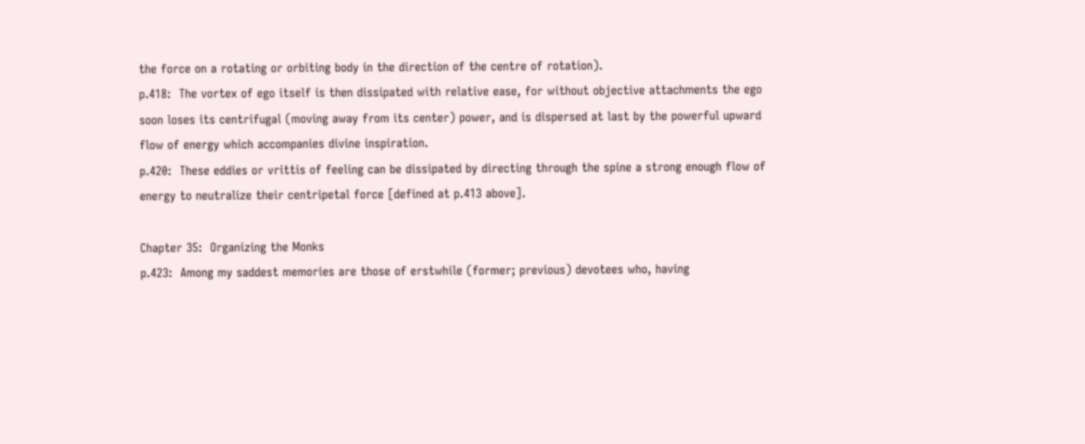the force on a rotating or orbiting body in the direction of the centre of rotation).
p.418:  The vortex of ego itself is then dissipated with relative ease, for without objective attachments the ego soon loses its centrifugal (moving away from its center) power, and is dispersed at last by the powerful upward flow of energy which accompanies divine inspiration.
p.420:  These eddies or vrittis of feeling can be dissipated by directing through the spine a strong enough flow of energy to neutralize their centripetal force [defined at p.413 above].

Chapter 35:  Organizing the Monks
p.423:  Among my saddest memories are those of erstwhile (former; previous) devotees who, having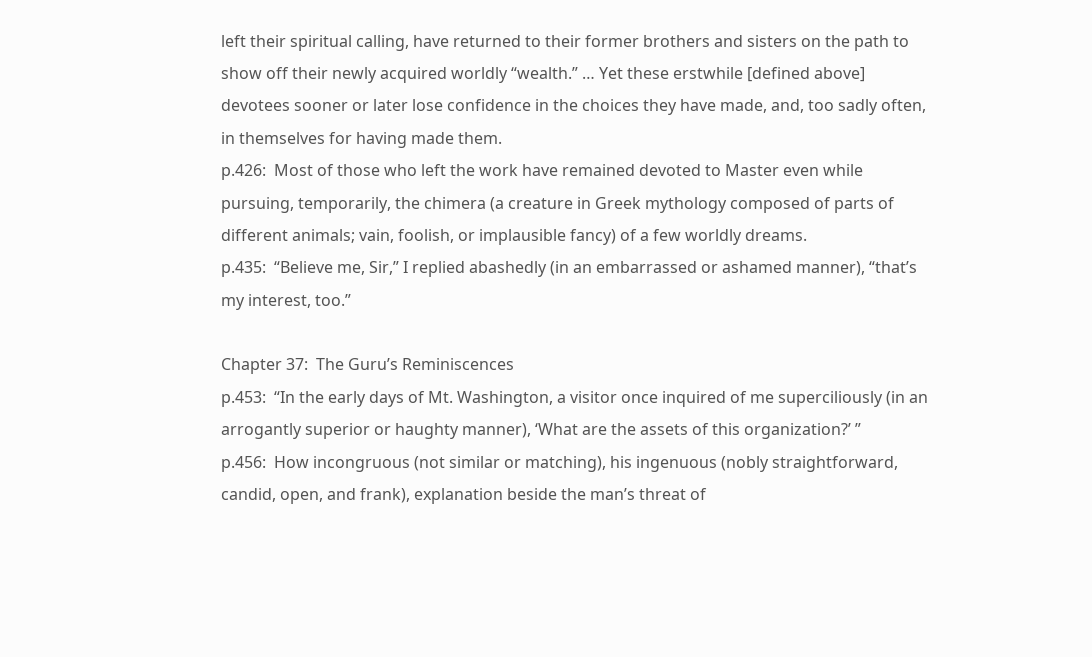left their spiritual calling, have returned to their former brothers and sisters on the path to show off their newly acquired worldly “wealth.” … Yet these erstwhile [defined above] devotees sooner or later lose confidence in the choices they have made, and, too sadly often, in themselves for having made them.
p.426:  Most of those who left the work have remained devoted to Master even while pursuing, temporarily, the chimera (a creature in Greek mythology composed of parts of different animals; vain, foolish, or implausible fancy) of a few worldly dreams.
p.435:  “Believe me, Sir,” I replied abashedly (in an embarrassed or ashamed manner), “that’s my interest, too.”

Chapter 37:  The Guru’s Reminiscences
p.453:  “In the early days of Mt. Washington, a visitor once inquired of me superciliously (in an arrogantly superior or haughty manner), ‘What are the assets of this organization?’ ”
p.456:  How incongruous (not similar or matching), his ingenuous (nobly straightforward, candid, open, and frank), explanation beside the man’s threat of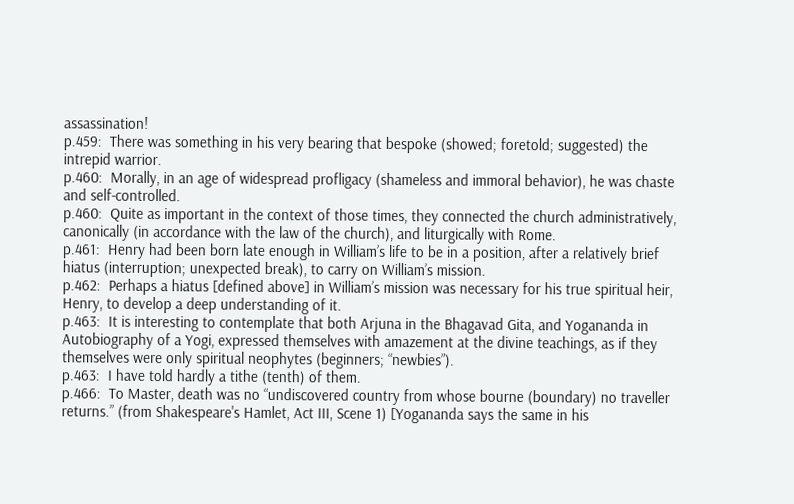assassination!
p.459:  There was something in his very bearing that bespoke (showed; foretold; suggested) the intrepid warrior.
p.460:  Morally, in an age of widespread profligacy (shameless and immoral behavior), he was chaste and self-controlled.
p.460:  Quite as important in the context of those times, they connected the church administratively, canonically (in accordance with the law of the church), and liturgically with Rome.
p.461:  Henry had been born late enough in William’s life to be in a position, after a relatively brief hiatus (interruption; unexpected break), to carry on William’s mission.
p.462:  Perhaps a hiatus [defined above] in William’s mission was necessary for his true spiritual heir, Henry, to develop a deep understanding of it.
p.463:  It is interesting to contemplate that both Arjuna in the Bhagavad Gita, and Yogananda in Autobiography of a Yogi, expressed themselves with amazement at the divine teachings, as if they themselves were only spiritual neophytes (beginners; “newbies”).
p.463:  I have told hardly a tithe (tenth) of them.
p.466:  To Master, death was no “undiscovered country from whose bourne (boundary) no traveller returns.” (from Shakespeare's Hamlet, Act III, Scene 1) [Yogananda says the same in his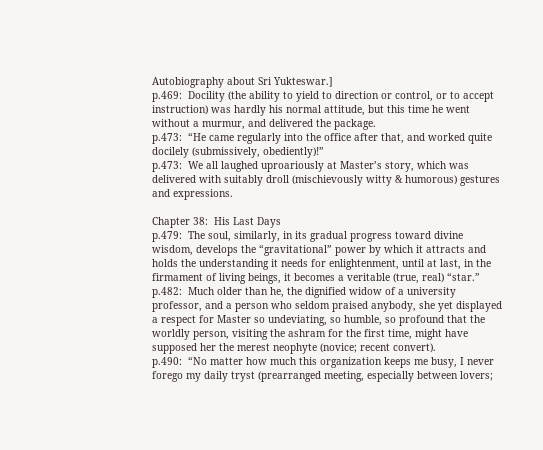Autobiography about Sri Yukteswar.]
p.469:  Docility (the ability to yield to direction or control, or to accept instruction) was hardly his normal attitude, but this time he went without a murmur, and delivered the package.
p.473:  “He came regularly into the office after that, and worked quite docilely (submissively, obediently)!”
p.473:  We all laughed uproariously at Master’s story, which was delivered with suitably droll (mischievously witty & humorous) gestures and expressions.

Chapter 38:  His Last Days
p.479:  The soul, similarly, in its gradual progress toward divine wisdom, develops the “gravitational” power by which it attracts and holds the understanding it needs for enlightenment, until at last, in the firmament of living beings, it becomes a veritable (true, real) “star.”
p.482:  Much older than he, the dignified widow of a university professor, and a person who seldom praised anybody, she yet displayed a respect for Master so undeviating, so humble, so profound that the worldly person, visiting the ashram for the first time, might have supposed her the merest neophyte (novice; recent convert).
p.490:  “No matter how much this organization keeps me busy, I never forego my daily tryst (prearranged meeting, especially between lovers;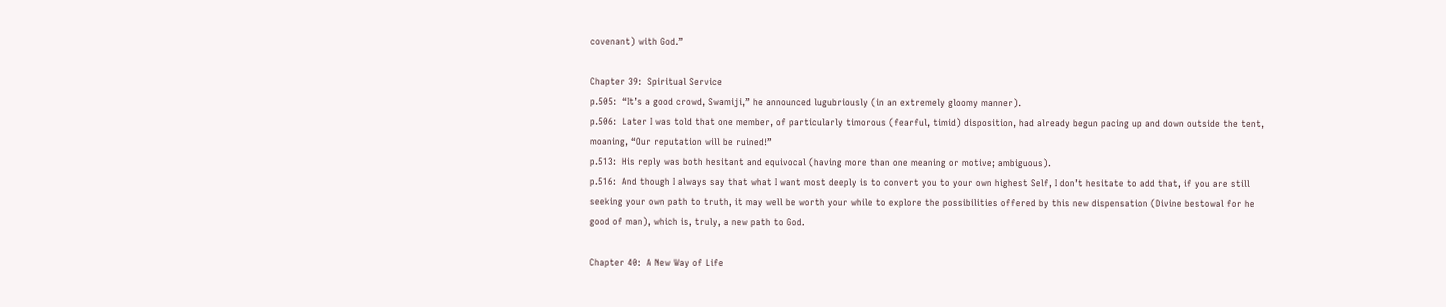covenant) with God.”

Chapter 39:  Spiritual Service
p.505:  “It’s a good crowd, Swamiji,” he announced lugubriously (in an extremely gloomy manner).
p.506:  Later I was told that one member, of particularly timorous (fearful, timid) disposition, had already begun pacing up and down outside the tent, moaning, “Our reputation will be ruined!”
p.513:  His reply was both hesitant and equivocal (having more than one meaning or motive; ambiguous).
p.516:  And though I always say that what I want most deeply is to convert you to your own highest Self, I don’t hesitate to add that, if you are still seeking your own path to truth, it may well be worth your while to explore the possibilities offered by this new dispensation (Divine bestowal for he good of man), which is, truly, a new path to God.

Chapter 40:  A New Way of Life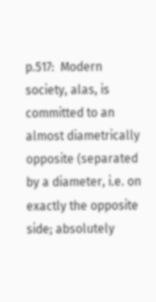p.517:  Modern society, alas, is committed to an almost diametrically opposite (separated by a diameter, i.e. on exactly the opposite side; absolutely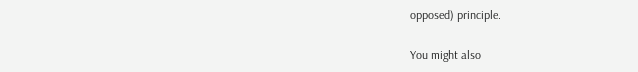opposed) principle.

You might also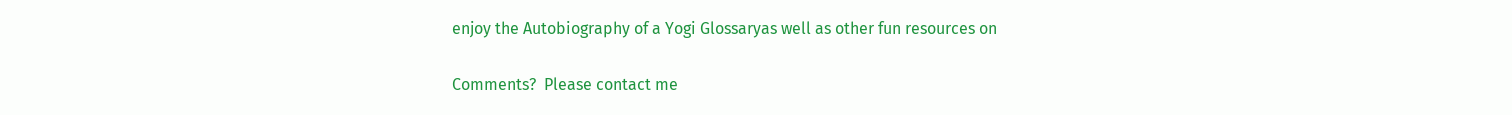enjoy the Autobiography of a Yogi Glossaryas well as other fun resources on

Comments?  Please contact me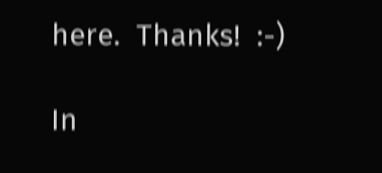here.  Thanks!  :-)

In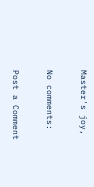Master's joy,

No comments:

Post a Comment